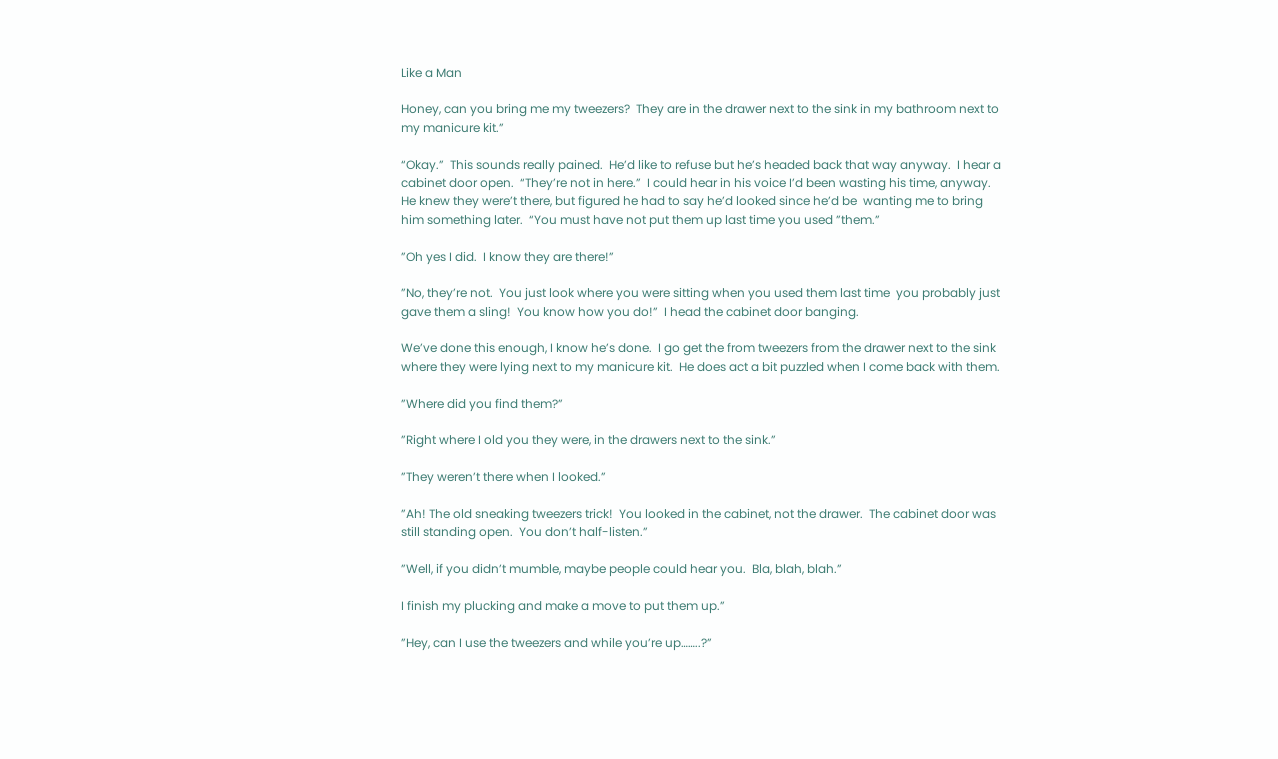Like a Man

Honey, can you bring me my tweezers?  They are in the drawer next to the sink in my bathroom next to my manicure kit.”

“Okay.”  This sounds really pained.  He’d like to refuse but he’s headed back that way anyway.  I hear a cabinet door open.  “They’re not in here.”  I could hear in his voice I’d been wasting his time, anyway.  He knew they were’t there, but figured he had to say he’d looked since he’d be  wanting me to bring him something later.  “You must have not put them up last time you used ”them.”

”Oh yes I did.  I know they are there!”

”No, they’re not.  You just look where you were sitting when you used them last time  you probably just gave them a sling!  You know how you do!”  I head the cabinet door banging.

We’ve done this enough, I know he’s done.  I go get the from tweezers from the drawer next to the sink where they were lying next to my manicure kit.  He does act a bit puzzled when I come back with them.

”Where did you find them?”

”Right where I old you they were, in the drawers next to the sink.”

”They weren’t there when I looked.”

”Ah! The old sneaking tweezers trick!  You looked in the cabinet, not the drawer.  The cabinet door was still standing open.  You don’t half-listen.”

”Well, if you didn’t mumble, maybe people could hear you.  Bla, blah, blah.”

I finish my plucking and make a move to put them up.”

”Hey, can I use the tweezers and while you’re up……..?”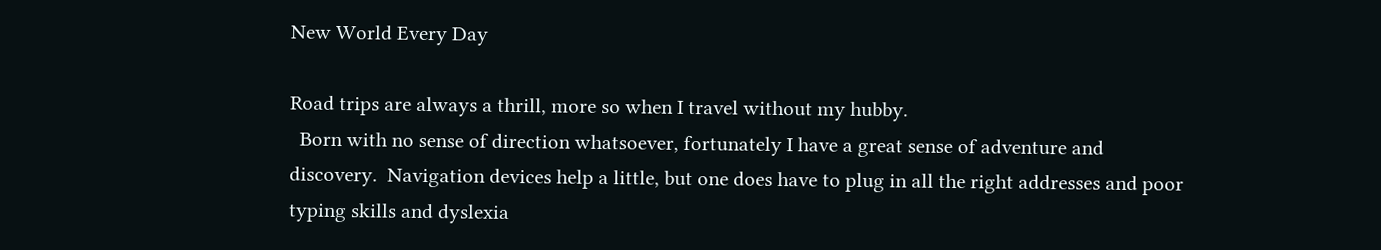New World Every Day

Road trips are always a thrill, more so when I travel without my hubby.
  Born with no sense of direction whatsoever, fortunately I have a great sense of adventure and discovery.  Navigation devices help a little, but one does have to plug in all the right addresses and poor typing skills and dyslexia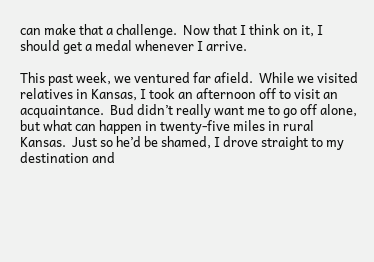can make that a challenge.  Now that I think on it, I should get a medal whenever I arrive.

This past week, we ventured far afield.  While we visited relatives in Kansas, I took an afternoon off to visit an acquaintance.  Bud didn’t really want me to go off alone, but what can happen in twenty-five miles in rural Kansas.  Just so he’d be shamed, I drove straight to my destination and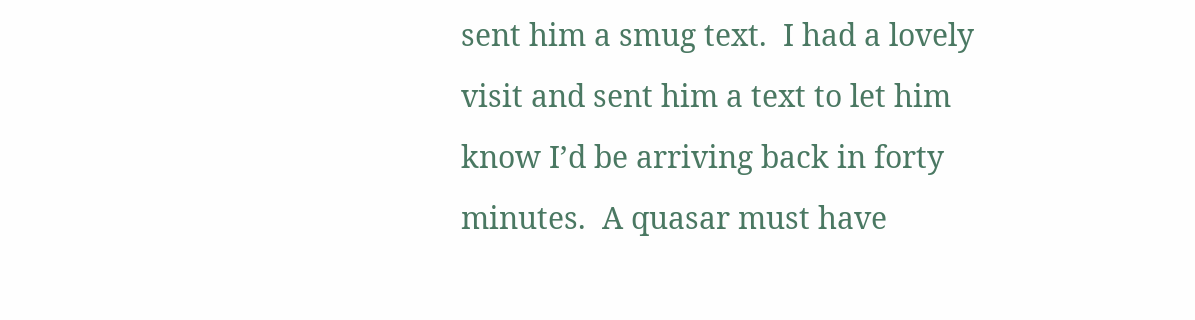sent him a smug text.  I had a lovely visit and sent him a text to let him know I’d be arriving back in forty minutes.  A quasar must have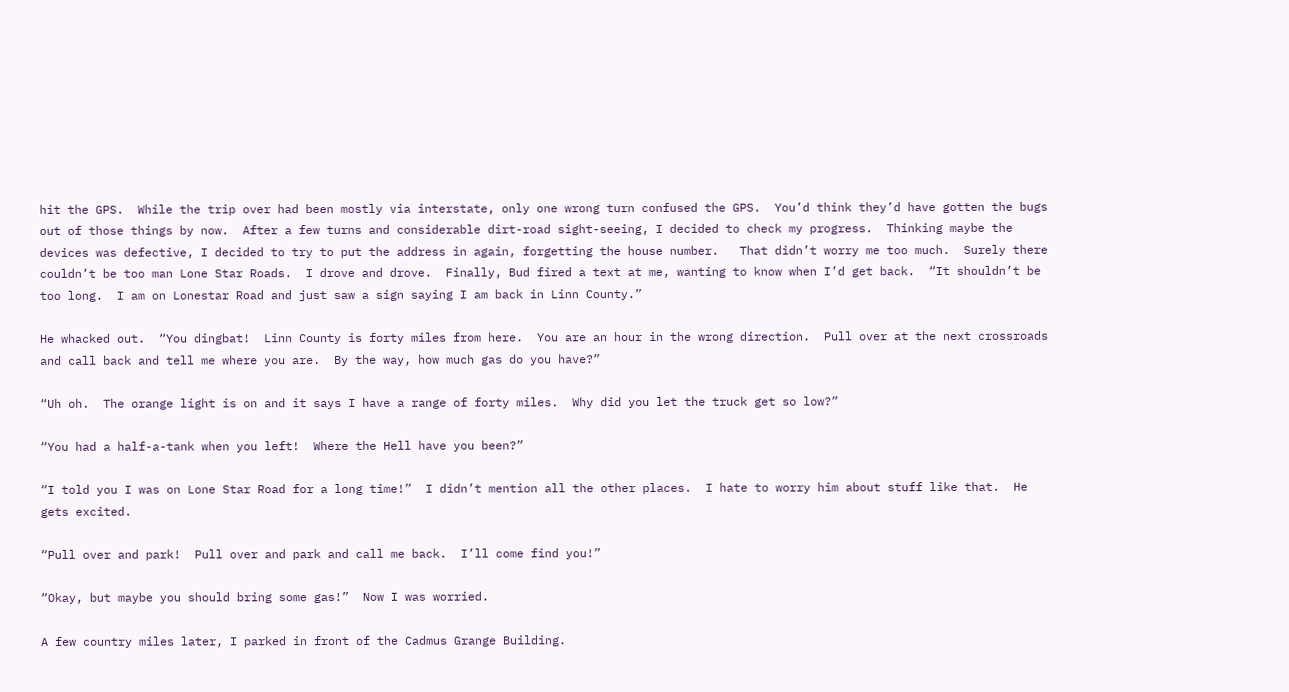hit the GPS.  While the trip over had been mostly via interstate, only one wrong turn confused the GPS.  You’d think they’d have gotten the bugs out of those things by now.  After a few turns and considerable dirt-road sight-seeing, I decided to check my progress.  Thinking maybe the devices was defective, I decided to try to put the address in again, forgetting the house number.   That didn’t worry me too much.  Surely there couldn’t be too man Lone Star Roads.  I drove and drove.  Finally, Bud fired a text at me, wanting to know when I’d get back.  “It shouldn’t be too long.  I am on Lonestar Road and just saw a sign saying I am back in Linn County.”

He whacked out.  “You dingbat!  Linn County is forty miles from here.  You are an hour in the wrong direction.  Pull over at the next crossroads and call back and tell me where you are.  By the way, how much gas do you have?”

“Uh oh.  The orange light is on and it says I have a range of forty miles.  Why did you let the truck get so low?”

“You had a half-a-tank when you left!  Where the Hell have you been?”

“I told you I was on Lone Star Road for a long time!”  I didn’t mention all the other places.  I hate to worry him about stuff like that.  He gets excited.

“Pull over and park!  Pull over and park and call me back.  I’ll come find you!”

“Okay, but maybe you should bring some gas!”  Now I was worried.

A few country miles later, I parked in front of the Cadmus Grange Building.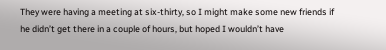They were having a meeting at six-thirty, so I might make some new friends if he didn’t get there in a couple of hours, but hoped I wouldn’t have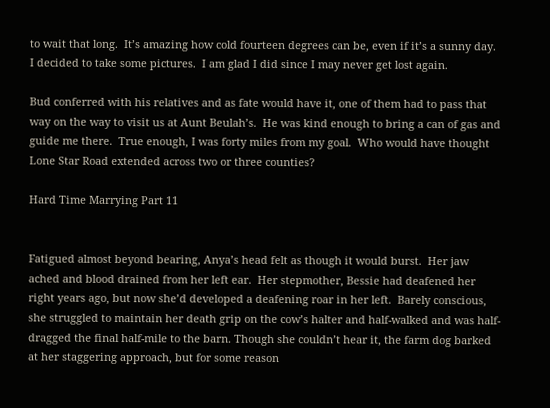to wait that long.  It’s amazing how cold fourteen degrees can be, even if it’s a sunny day.  I decided to take some pictures.  I am glad I did since I may never get lost again.

Bud conferred with his relatives and as fate would have it, one of them had to pass that way on the way to visit us at Aunt Beulah’s.  He was kind enough to bring a can of gas and guide me there.  True enough, I was forty miles from my goal.  Who would have thought Lone Star Road extended across two or three counties?

Hard Time Marrying Part 11


Fatigued almost beyond bearing, Anya’s head felt as though it would burst.  Her jaw ached and blood drained from her left ear.  Her stepmother, Bessie had deafened her right years ago, but now she’d developed a deafening roar in her left.  Barely conscious, she struggled to maintain her death grip on the cow’s halter and half-walked and was half-dragged the final half-mile to the barn. Though she couldn’t hear it, the farm dog barked at her staggering approach, but for some reason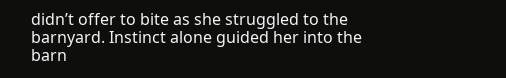didn’t offer to bite as she struggled to the barnyard. Instinct alone guided her into the barn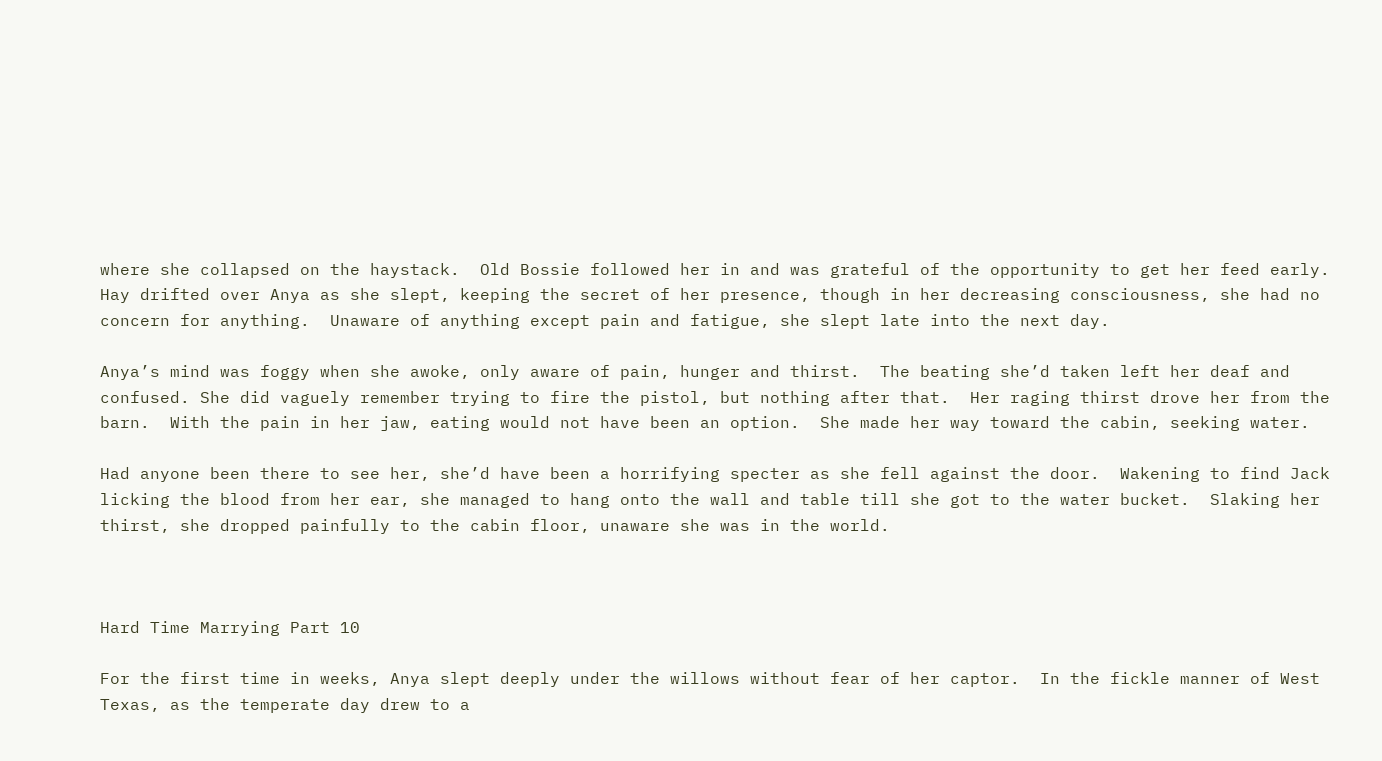where she collapsed on the haystack.  Old Bossie followed her in and was grateful of the opportunity to get her feed early.  Hay drifted over Anya as she slept, keeping the secret of her presence, though in her decreasing consciousness, she had no concern for anything.  Unaware of anything except pain and fatigue, she slept late into the next day.

Anya’s mind was foggy when she awoke, only aware of pain, hunger and thirst.  The beating she’d taken left her deaf and confused. She did vaguely remember trying to fire the pistol, but nothing after that.  Her raging thirst drove her from the barn.  With the pain in her jaw, eating would not have been an option.  She made her way toward the cabin, seeking water.

Had anyone been there to see her, she’d have been a horrifying specter as she fell against the door.  Wakening to find Jack licking the blood from her ear, she managed to hang onto the wall and table till she got to the water bucket.  Slaking her thirst, she dropped painfully to the cabin floor, unaware she was in the world.



Hard Time Marrying Part 10

For the first time in weeks, Anya slept deeply under the willows without fear of her captor.  In the fickle manner of West Texas, as the temperate day drew to a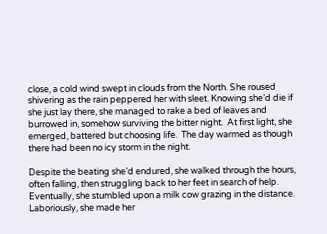close, a cold wind swept in clouds from the North. She roused shivering as the rain peppered her with sleet. Knowing she’d die if she just lay there, she managed to rake a bed of leaves and burrowed in, somehow surviving the bitter night.  At first light, she emerged, battered but choosing life.  The day warmed as though there had been no icy storm in the night.

Despite the beating she’d endured, she walked through the hours, often falling, then struggling back to her feet in search of help.  Eventually, she stumbled upon a milk cow grazing in the distance.  Laboriously, she made her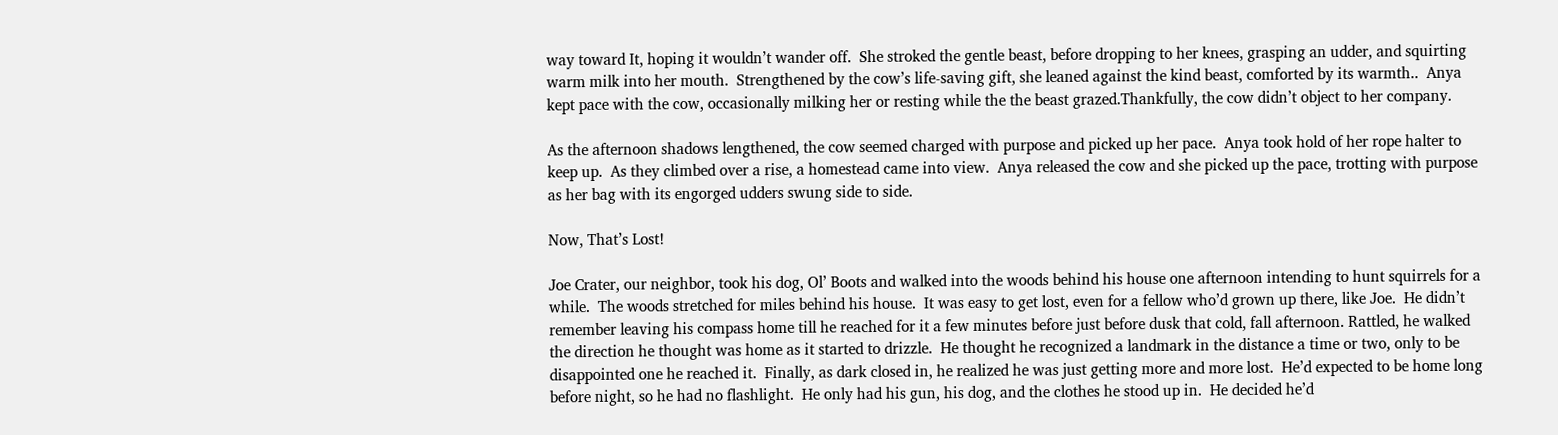way toward It, hoping it wouldn’t wander off.  She stroked the gentle beast, before dropping to her knees, grasping an udder, and squirting warm milk into her mouth.  Strengthened by the cow’s life-saving gift, she leaned against the kind beast, comforted by its warmth..  Anya kept pace with the cow, occasionally milking her or resting while the the beast grazed.Thankfully, the cow didn’t object to her company.

As the afternoon shadows lengthened, the cow seemed charged with purpose and picked up her pace.  Anya took hold of her rope halter to keep up.  As they climbed over a rise, a homestead came into view.  Anya released the cow and she picked up the pace, trotting with purpose as her bag with its engorged udders swung side to side.

Now, That’s Lost!

Joe Crater, our neighbor, took his dog, Ol’ Boots and walked into the woods behind his house one afternoon intending to hunt squirrels for a while.  The woods stretched for miles behind his house.  It was easy to get lost, even for a fellow who’d grown up there, like Joe.  He didn’t remember leaving his compass home till he reached for it a few minutes before just before dusk that cold, fall afternoon. Rattled, he walked the direction he thought was home as it started to drizzle.  He thought he recognized a landmark in the distance a time or two, only to be disappointed one he reached it.  Finally, as dark closed in, he realized he was just getting more and more lost.  He’d expected to be home long before night, so he had no flashlight.  He only had his gun, his dog, and the clothes he stood up in.  He decided he’d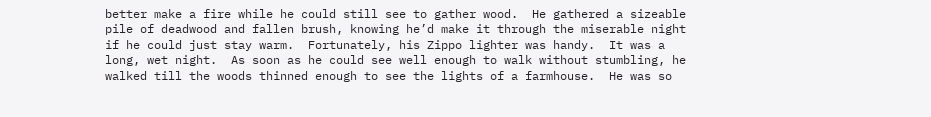better make a fire while he could still see to gather wood.  He gathered a sizeable pile of deadwood and fallen brush, knowing he’d make it through the miserable night if he could just stay warm.  Fortunately, his Zippo lighter was handy.  It was a long, wet night.  As soon as he could see well enough to walk without stumbling, he walked till the woods thinned enough to see the lights of a farmhouse.  He was so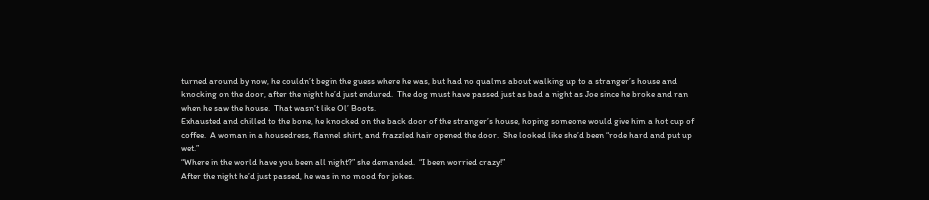turned around by now, he couldn’t begin the guess where he was, but had no qualms about walking up to a stranger’s house and knocking on the door, after the night he’d just endured.  The dog must have passed just as bad a night as Joe since he broke and ran when he saw the house.  That wasn’t like Ol’ Boots.
Exhausted and chilled to the bone, he knocked on the back door of the stranger’s house, hoping someone would give him a hot cup of coffee.  A woman in a housedress, flannel shirt, and frazzled hair opened the door.  She looked like she’d been “rode hard and put up wet.”
“Where in the world have you been all night?” she demanded.  “I been worried crazy!”
After the night he’d just passed, he was in no mood for jokes.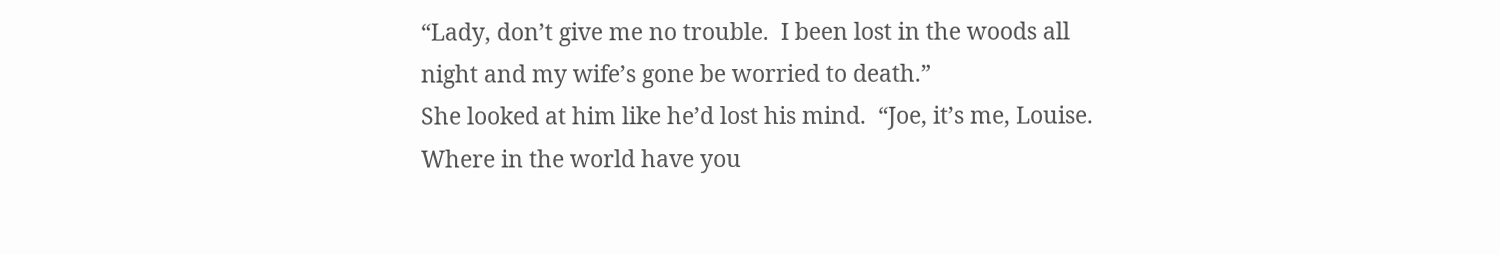“Lady, don’t give me no trouble.  I been lost in the woods all night and my wife’s gone be worried to death.”
She looked at him like he’d lost his mind.  “Joe, it’s me, Louise.  Where in the world have you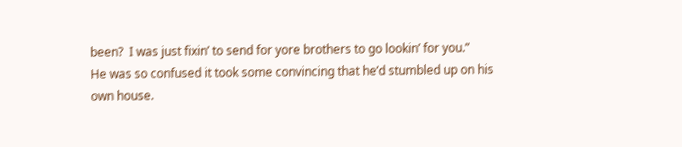been?  I was just fixin’ to send for yore brothers to go lookin’ for you.”
He was so confused it took some convincing that he’d stumbled up on his own house.